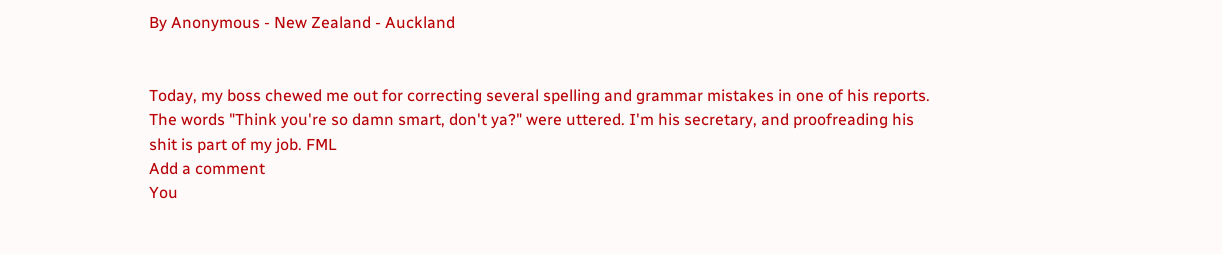By Anonymous - New Zealand - Auckland


Today, my boss chewed me out for correcting several spelling and grammar mistakes in one of his reports. The words "Think you're so damn smart, don't ya?" were uttered. I'm his secretary, and proofreading his shit is part of my job. FML
Add a comment
You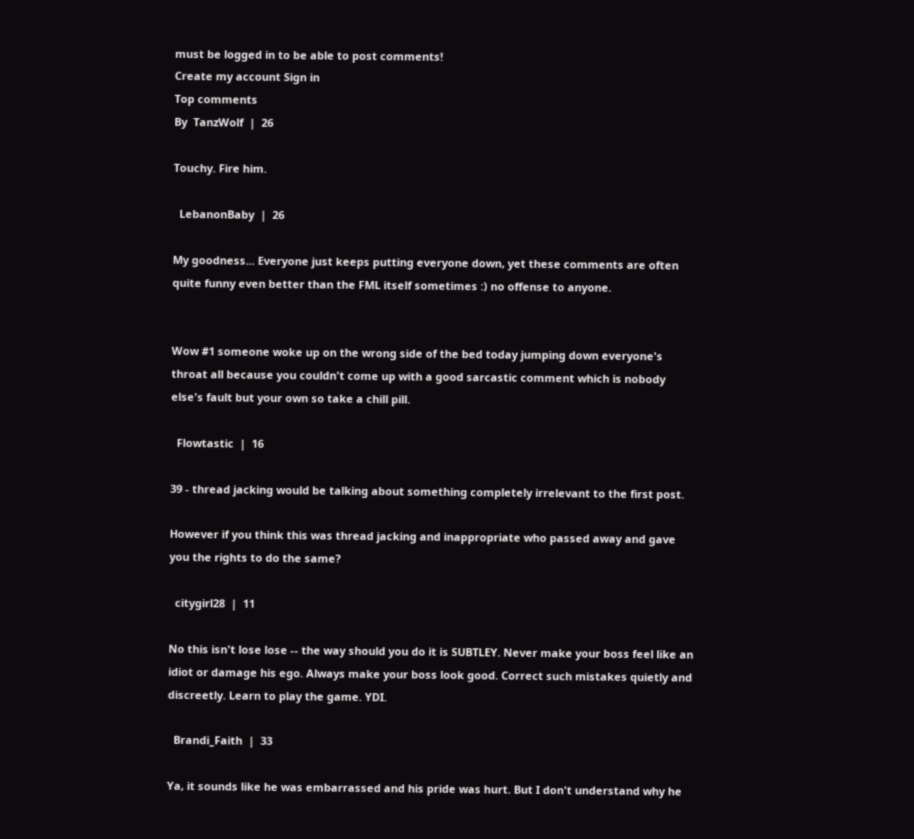must be logged in to be able to post comments!
Create my account Sign in
Top comments
By  TanzWolf  |  26

Touchy. Fire him.

  LebanonBaby  |  26

My goodness... Everyone just keeps putting everyone down, yet these comments are often quite funny even better than the FML itself sometimes :) no offense to anyone.


Wow #1 someone woke up on the wrong side of the bed today jumping down everyone's throat all because you couldn't come up with a good sarcastic comment which is nobody else's fault but your own so take a chill pill.

  Flowtastic  |  16

39 - thread jacking would be talking about something completely irrelevant to the first post.

However if you think this was thread jacking and inappropriate who passed away and gave you the rights to do the same?

  citygirl28  |  11

No this isn't lose lose -- the way should you do it is SUBTLEY. Never make your boss feel like an idiot or damage his ego. Always make your boss look good. Correct such mistakes quietly and discreetly. Learn to play the game. YDI.

  Brandi_Faith  |  33

Ya, it sounds like he was embarrassed and his pride was hurt. But I don't understand why he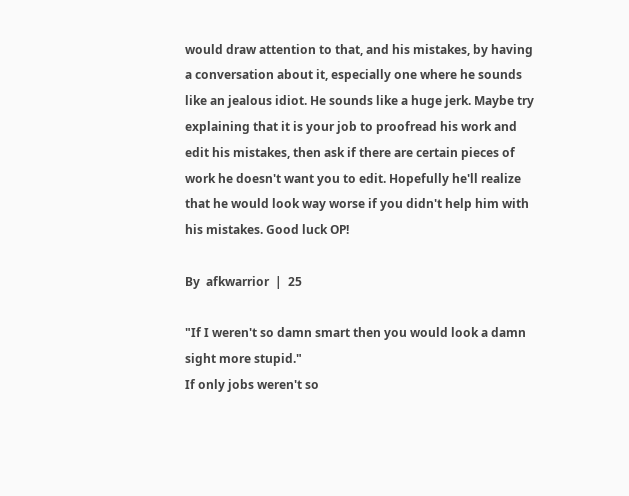would draw attention to that, and his mistakes, by having a conversation about it, especially one where he sounds like an jealous idiot. He sounds like a huge jerk. Maybe try explaining that it is your job to proofread his work and edit his mistakes, then ask if there are certain pieces of work he doesn't want you to edit. Hopefully he'll realize that he would look way worse if you didn't help him with his mistakes. Good luck OP!

By  afkwarrior  |  25

"If I weren't so damn smart then you would look a damn sight more stupid."
If only jobs weren't so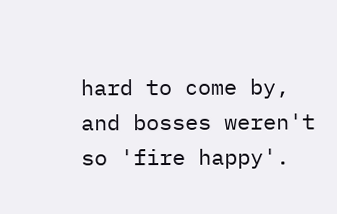hard to come by, and bosses weren't so 'fire happy'.